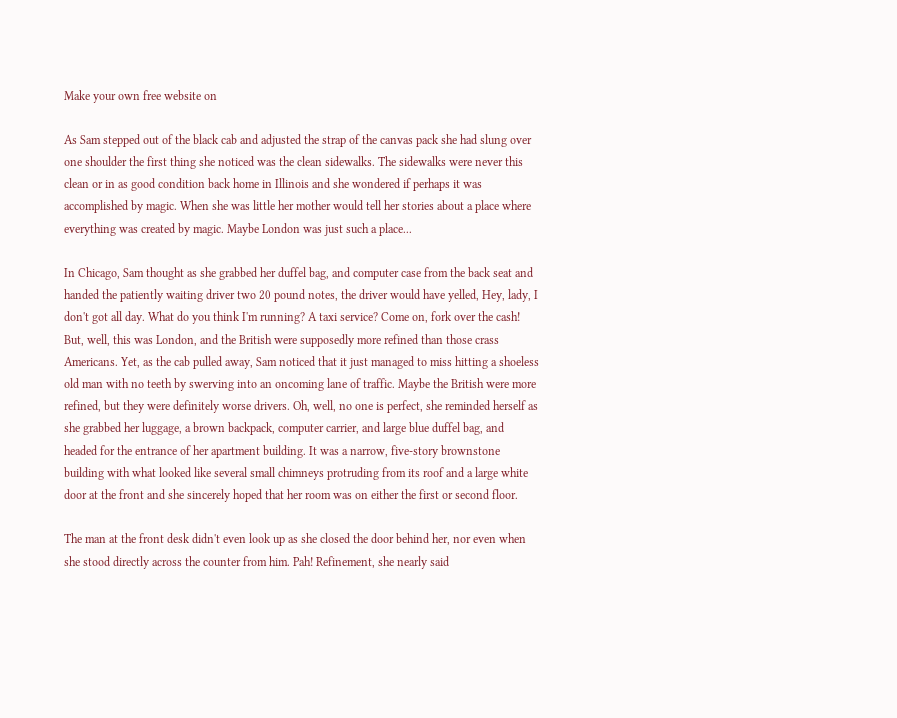Make your own free website on

As Sam stepped out of the black cab and adjusted the strap of the canvas pack she had slung over one shoulder the first thing she noticed was the clean sidewalks. The sidewalks were never this clean or in as good condition back home in Illinois and she wondered if perhaps it was accomplished by magic. When she was little her mother would tell her stories about a place where everything was created by magic. Maybe London was just such a place...

In Chicago, Sam thought as she grabbed her duffel bag, and computer case from the back seat and handed the patiently waiting driver two 20 pound notes, the driver would have yelled, Hey, lady, I don't got all day. What do you think I'm running? A taxi service? Come on, fork over the cash! But, well, this was London, and the British were supposedly more refined than those crass Americans. Yet, as the cab pulled away, Sam noticed that it just managed to miss hitting a shoeless old man with no teeth by swerving into an oncoming lane of traffic. Maybe the British were more refined, but they were definitely worse drivers. Oh, well, no one is perfect, she reminded herself as she grabbed her luggage, a brown backpack, computer carrier, and large blue duffel bag, and headed for the entrance of her apartment building. It was a narrow, five-story brownstone building with what looked like several small chimneys protruding from its roof and a large white door at the front and she sincerely hoped that her room was on either the first or second floor.

The man at the front desk didn't even look up as she closed the door behind her, nor even when she stood directly across the counter from him. Pah! Refinement, she nearly said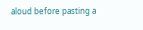aloud before pasting a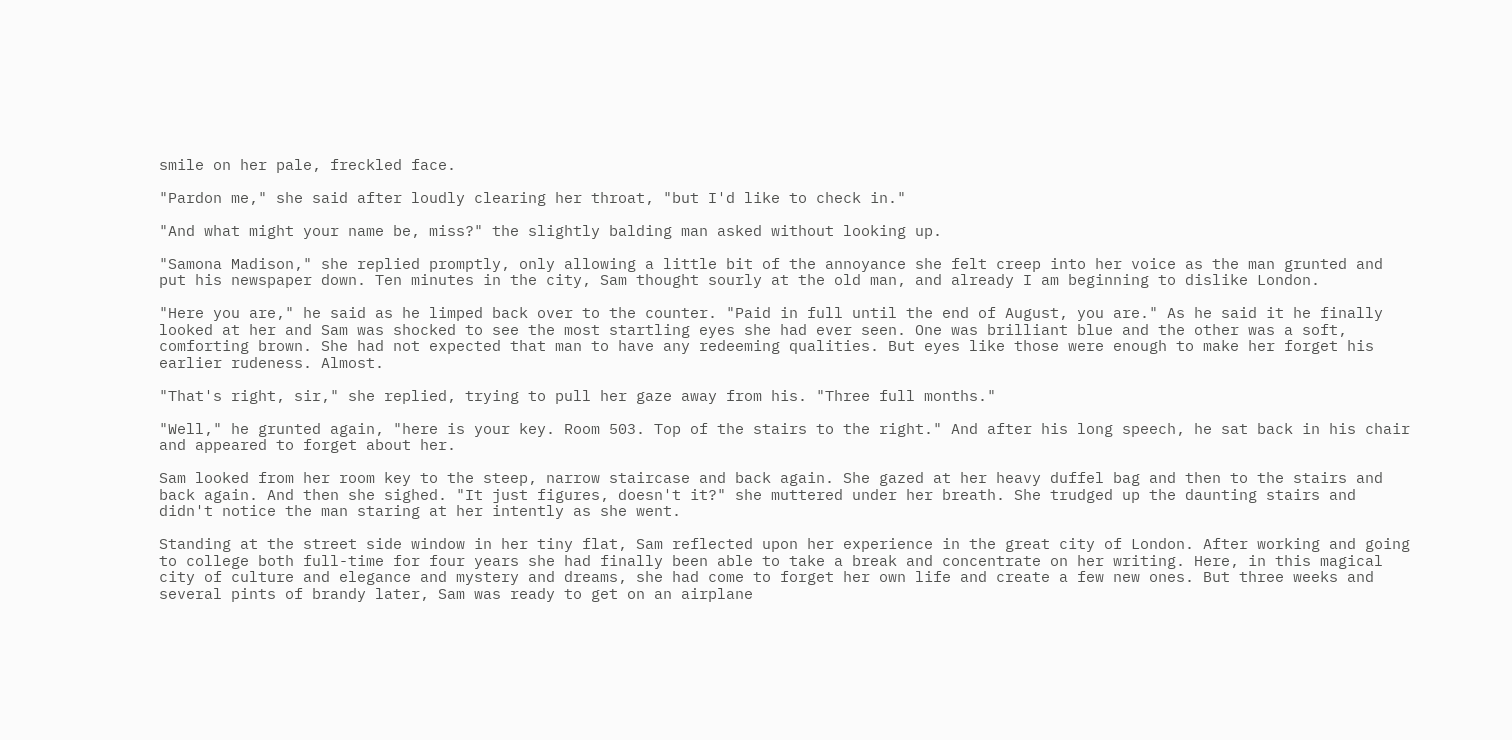smile on her pale, freckled face.

"Pardon me," she said after loudly clearing her throat, "but I'd like to check in."

"And what might your name be, miss?" the slightly balding man asked without looking up.

"Samona Madison," she replied promptly, only allowing a little bit of the annoyance she felt creep into her voice as the man grunted and put his newspaper down. Ten minutes in the city, Sam thought sourly at the old man, and already I am beginning to dislike London.

"Here you are," he said as he limped back over to the counter. "Paid in full until the end of August, you are." As he said it he finally looked at her and Sam was shocked to see the most startling eyes she had ever seen. One was brilliant blue and the other was a soft, comforting brown. She had not expected that man to have any redeeming qualities. But eyes like those were enough to make her forget his earlier rudeness. Almost.

"That's right, sir," she replied, trying to pull her gaze away from his. "Three full months."

"Well," he grunted again, "here is your key. Room 503. Top of the stairs to the right." And after his long speech, he sat back in his chair and appeared to forget about her.

Sam looked from her room key to the steep, narrow staircase and back again. She gazed at her heavy duffel bag and then to the stairs and back again. And then she sighed. "It just figures, doesn't it?" she muttered under her breath. She trudged up the daunting stairs and didn't notice the man staring at her intently as she went.

Standing at the street side window in her tiny flat, Sam reflected upon her experience in the great city of London. After working and going to college both full-time for four years she had finally been able to take a break and concentrate on her writing. Here, in this magical city of culture and elegance and mystery and dreams, she had come to forget her own life and create a few new ones. But three weeks and several pints of brandy later, Sam was ready to get on an airplane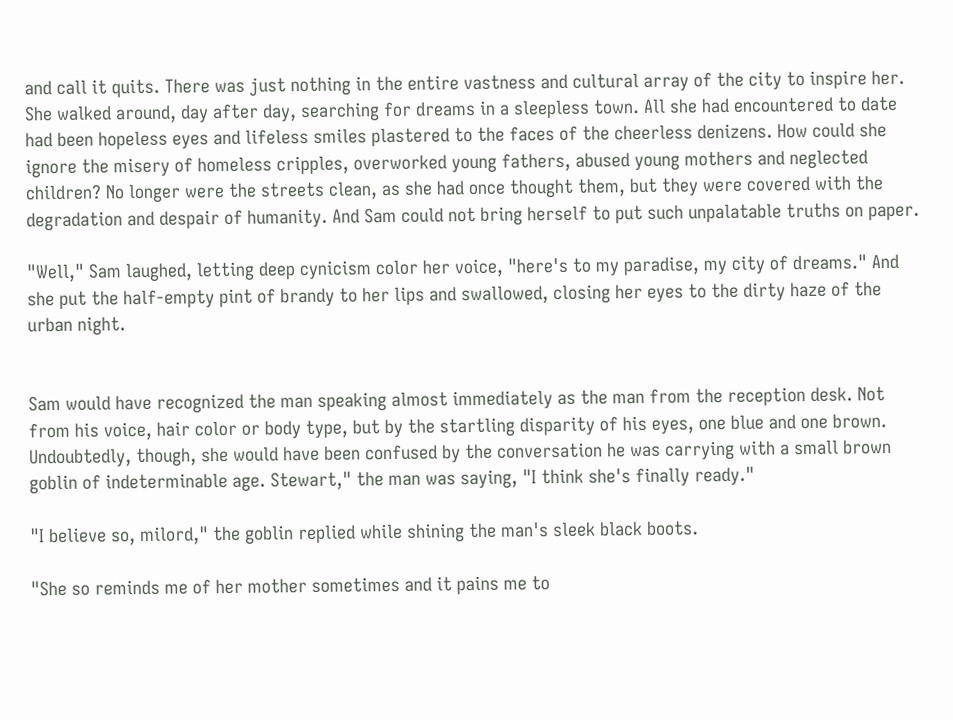and call it quits. There was just nothing in the entire vastness and cultural array of the city to inspire her. She walked around, day after day, searching for dreams in a sleepless town. All she had encountered to date had been hopeless eyes and lifeless smiles plastered to the faces of the cheerless denizens. How could she ignore the misery of homeless cripples, overworked young fathers, abused young mothers and neglected children? No longer were the streets clean, as she had once thought them, but they were covered with the degradation and despair of humanity. And Sam could not bring herself to put such unpalatable truths on paper.

"Well," Sam laughed, letting deep cynicism color her voice, "here's to my paradise, my city of dreams." And she put the half-empty pint of brandy to her lips and swallowed, closing her eyes to the dirty haze of the urban night.


Sam would have recognized the man speaking almost immediately as the man from the reception desk. Not from his voice, hair color or body type, but by the startling disparity of his eyes, one blue and one brown. Undoubtedly, though, she would have been confused by the conversation he was carrying with a small brown goblin of indeterminable age. Stewart," the man was saying, "I think she's finally ready."

"I believe so, milord," the goblin replied while shining the man's sleek black boots.

"She so reminds me of her mother sometimes and it pains me to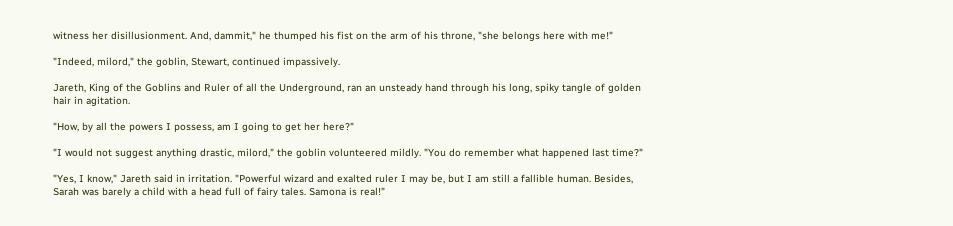witness her disillusionment. And, dammit," he thumped his fist on the arm of his throne, "she belongs here with me!"

"Indeed, milord," the goblin, Stewart, continued impassively.

Jareth, King of the Goblins and Ruler of all the Underground, ran an unsteady hand through his long, spiky tangle of golden hair in agitation.

"How, by all the powers I possess, am I going to get her here?"

"I would not suggest anything drastic, milord," the goblin volunteered mildly. "You do remember what happened last time?"

"Yes, I know," Jareth said in irritation. "Powerful wizard and exalted ruler I may be, but I am still a fallible human. Besides, Sarah was barely a child with a head full of fairy tales. Samona is real!"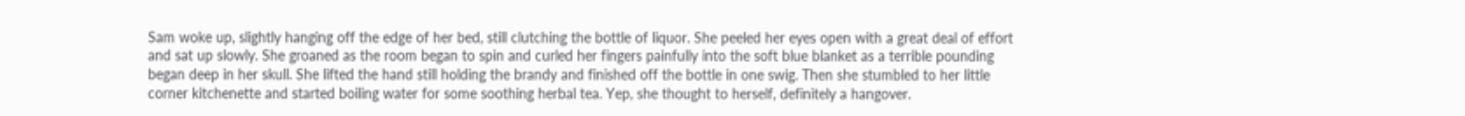Sam woke up, slightly hanging off the edge of her bed, still clutching the bottle of liquor. She peeled her eyes open with a great deal of effort and sat up slowly. She groaned as the room began to spin and curled her fingers painfully into the soft blue blanket as a terrible pounding began deep in her skull. She lifted the hand still holding the brandy and finished off the bottle in one swig. Then she stumbled to her little corner kitchenette and started boiling water for some soothing herbal tea. Yep, she thought to herself, definitely a hangover.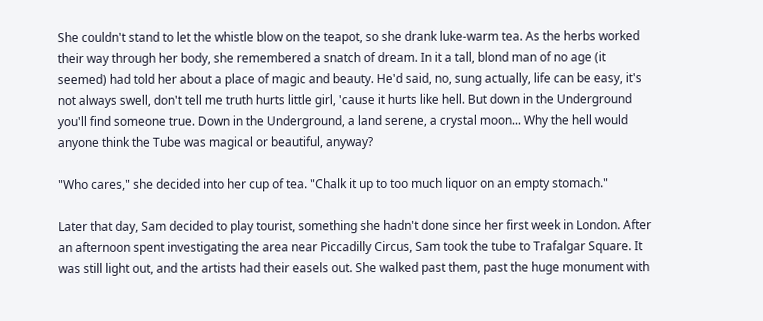She couldn't stand to let the whistle blow on the teapot, so she drank luke-warm tea. As the herbs worked their way through her body, she remembered a snatch of dream. In it a tall, blond man of no age (it seemed) had told her about a place of magic and beauty. He'd said, no, sung actually, life can be easy, it's not always swell, don't tell me truth hurts little girl, 'cause it hurts like hell. But down in the Underground you'll find someone true. Down in the Underground, a land serene, a crystal moon... Why the hell would anyone think the Tube was magical or beautiful, anyway?

"Who cares," she decided into her cup of tea. "Chalk it up to too much liquor on an empty stomach."

Later that day, Sam decided to play tourist, something she hadn't done since her first week in London. After an afternoon spent investigating the area near Piccadilly Circus, Sam took the tube to Trafalgar Square. It was still light out, and the artists had their easels out. She walked past them, past the huge monument with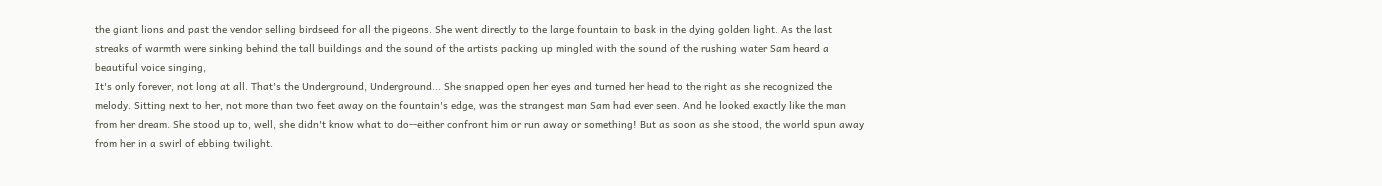the giant lions and past the vendor selling birdseed for all the pigeons. She went directly to the large fountain to bask in the dying golden light. As the last streaks of warmth were sinking behind the tall buildings and the sound of the artists packing up mingled with the sound of the rushing water Sam heard a beautiful voice singing,
It's only forever, not long at all. That's the Underground, Underground... She snapped open her eyes and turned her head to the right as she recognized the melody. Sitting next to her, not more than two feet away on the fountain's edge, was the strangest man Sam had ever seen. And he looked exactly like the man from her dream. She stood up to, well, she didn't know what to do--either confront him or run away or something! But as soon as she stood, the world spun away from her in a swirl of ebbing twilight.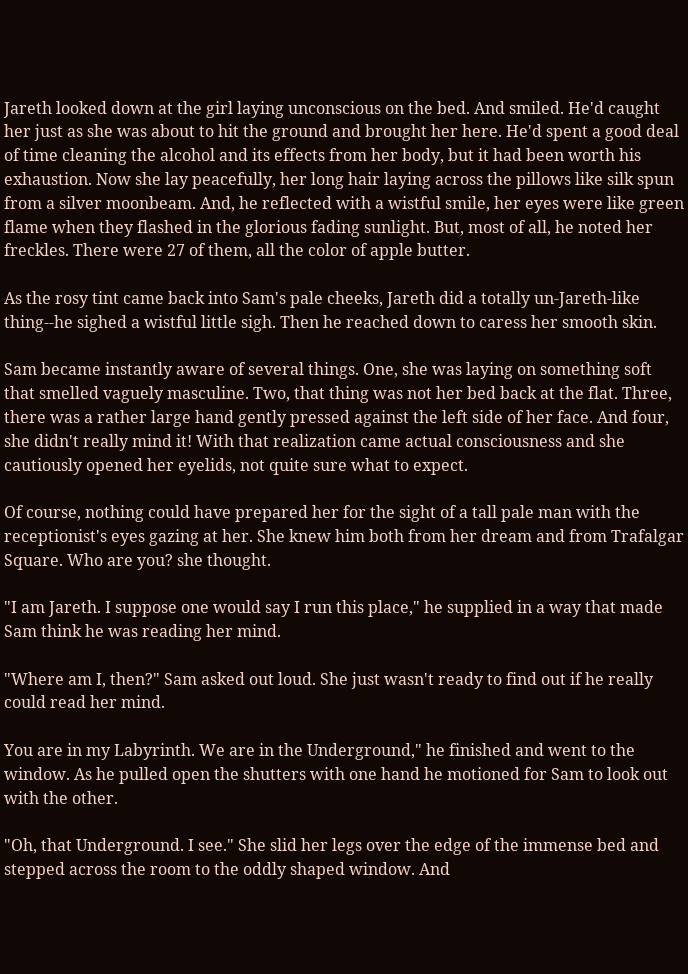Jareth looked down at the girl laying unconscious on the bed. And smiled. He'd caught her just as she was about to hit the ground and brought her here. He'd spent a good deal of time cleaning the alcohol and its effects from her body, but it had been worth his exhaustion. Now she lay peacefully, her long hair laying across the pillows like silk spun from a silver moonbeam. And, he reflected with a wistful smile, her eyes were like green flame when they flashed in the glorious fading sunlight. But, most of all, he noted her freckles. There were 27 of them, all the color of apple butter.

As the rosy tint came back into Sam's pale cheeks, Jareth did a totally un-Jareth-like thing--he sighed a wistful little sigh. Then he reached down to caress her smooth skin.

Sam became instantly aware of several things. One, she was laying on something soft that smelled vaguely masculine. Two, that thing was not her bed back at the flat. Three, there was a rather large hand gently pressed against the left side of her face. And four, she didn't really mind it! With that realization came actual consciousness and she cautiously opened her eyelids, not quite sure what to expect.

Of course, nothing could have prepared her for the sight of a tall pale man with the receptionist's eyes gazing at her. She knew him both from her dream and from Trafalgar Square. Who are you? she thought.

"I am Jareth. I suppose one would say I run this place," he supplied in a way that made Sam think he was reading her mind.

"Where am I, then?" Sam asked out loud. She just wasn't ready to find out if he really could read her mind.

You are in my Labyrinth. We are in the Underground," he finished and went to the window. As he pulled open the shutters with one hand he motioned for Sam to look out with the other.

"Oh, that Underground. I see." She slid her legs over the edge of the immense bed and stepped across the room to the oddly shaped window. And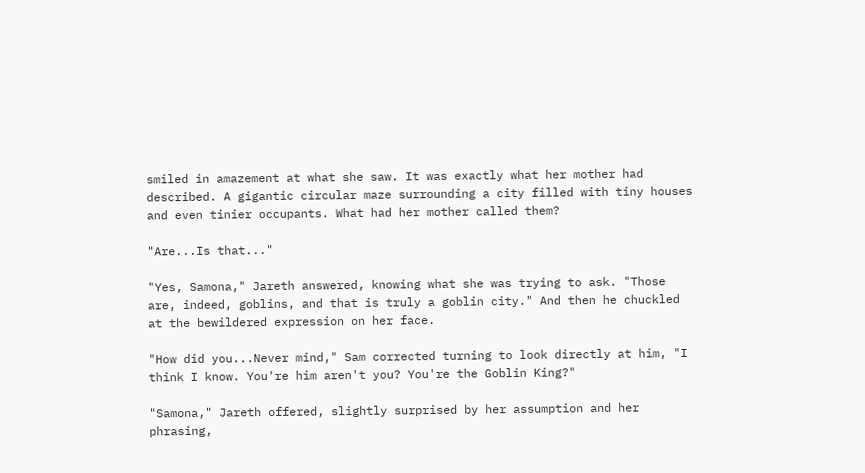smiled in amazement at what she saw. It was exactly what her mother had described. A gigantic circular maze surrounding a city filled with tiny houses and even tinier occupants. What had her mother called them?

"Are...Is that..."

"Yes, Samona," Jareth answered, knowing what she was trying to ask. "Those are, indeed, goblins, and that is truly a goblin city." And then he chuckled at the bewildered expression on her face.

"How did you...Never mind," Sam corrected turning to look directly at him, "I think I know. You're him aren't you? You're the Goblin King?"

"Samona," Jareth offered, slightly surprised by her assumption and her phrasing,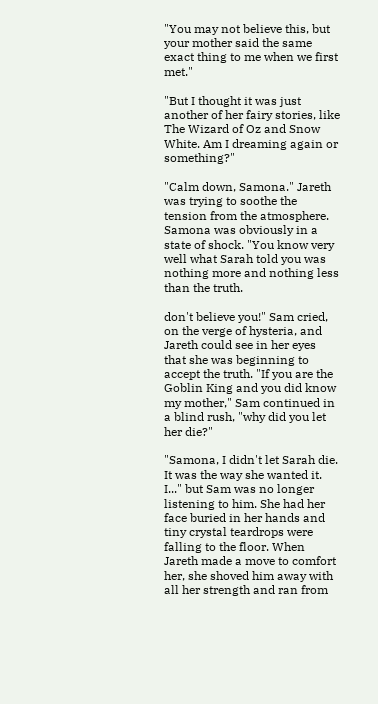"You may not believe this, but your mother said the same exact thing to me when we first met."

"But I thought it was just another of her fairy stories, like The Wizard of Oz and Snow White. Am I dreaming again or something?"

"Calm down, Samona." Jareth was trying to soothe the tension from the atmosphere. Samona was obviously in a state of shock. "You know very well what Sarah told you was nothing more and nothing less than the truth.

don't believe you!" Sam cried, on the verge of hysteria, and Jareth could see in her eyes that she was beginning to accept the truth. "If you are the Goblin King and you did know my mother," Sam continued in a blind rush, "why did you let her die?"

"Samona, I didn't let Sarah die. It was the way she wanted it. I..." but Sam was no longer listening to him. She had her face buried in her hands and tiny crystal teardrops were falling to the floor. When Jareth made a move to comfort her, she shoved him away with all her strength and ran from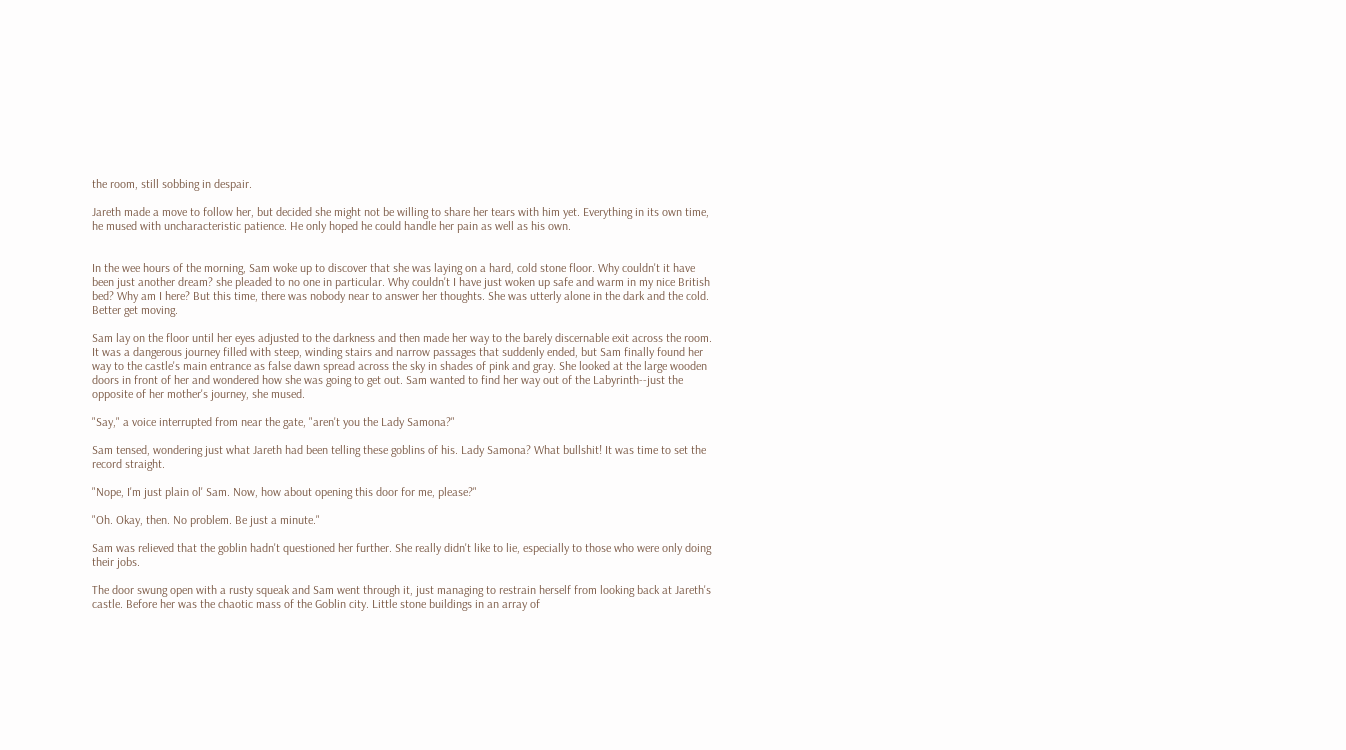the room, still sobbing in despair.

Jareth made a move to follow her, but decided she might not be willing to share her tears with him yet. Everything in its own time, he mused with uncharacteristic patience. He only hoped he could handle her pain as well as his own.


In the wee hours of the morning, Sam woke up to discover that she was laying on a hard, cold stone floor. Why couldn't it have been just another dream? she pleaded to no one in particular. Why couldn't I have just woken up safe and warm in my nice British bed? Why am I here? But this time, there was nobody near to answer her thoughts. She was utterly alone in the dark and the cold. Better get moving.

Sam lay on the floor until her eyes adjusted to the darkness and then made her way to the barely discernable exit across the room. It was a dangerous journey filled with steep, winding stairs and narrow passages that suddenly ended, but Sam finally found her way to the castle's main entrance as false dawn spread across the sky in shades of pink and gray. She looked at the large wooden doors in front of her and wondered how she was going to get out. Sam wanted to find her way out of the Labyrinth--just the opposite of her mother's journey, she mused.

"Say," a voice interrupted from near the gate, "aren't you the Lady Samona?"

Sam tensed, wondering just what Jareth had been telling these goblins of his. Lady Samona? What bullshit! It was time to set the record straight.

"Nope, I'm just plain ol' Sam. Now, how about opening this door for me, please?"

"Oh. Okay, then. No problem. Be just a minute."

Sam was relieved that the goblin hadn't questioned her further. She really didn't like to lie, especially to those who were only doing their jobs.

The door swung open with a rusty squeak and Sam went through it, just managing to restrain herself from looking back at Jareth's castle. Before her was the chaotic mass of the Goblin city. Little stone buildings in an array of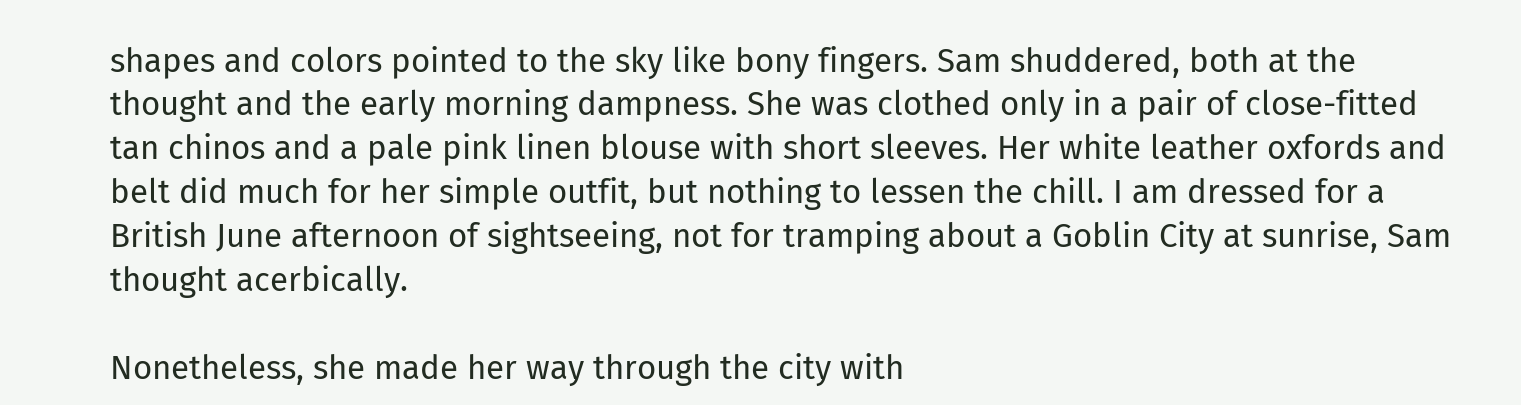shapes and colors pointed to the sky like bony fingers. Sam shuddered, both at the thought and the early morning dampness. She was clothed only in a pair of close-fitted tan chinos and a pale pink linen blouse with short sleeves. Her white leather oxfords and belt did much for her simple outfit, but nothing to lessen the chill. I am dressed for a British June afternoon of sightseeing, not for tramping about a Goblin City at sunrise, Sam thought acerbically.

Nonetheless, she made her way through the city with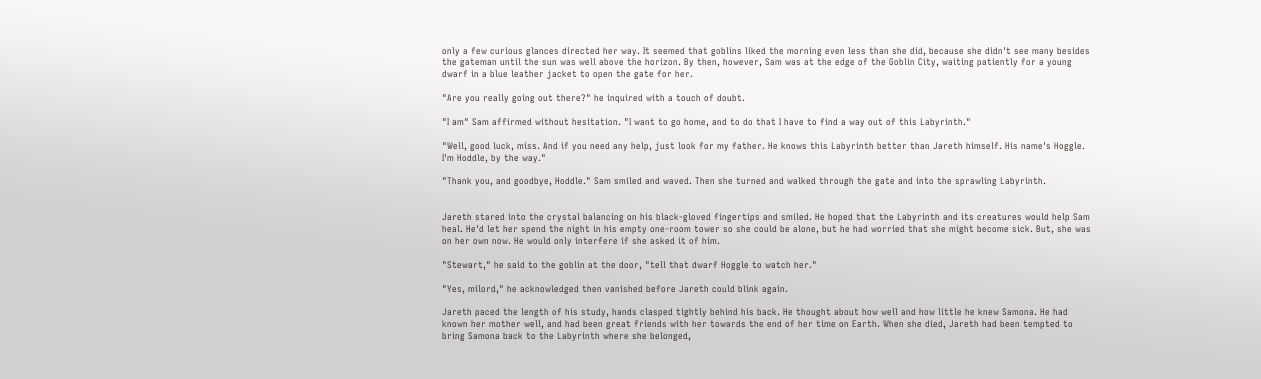only a few curious glances directed her way. It seemed that goblins liked the morning even less than she did, because she didn't see many besides the gateman until the sun was well above the horizon. By then, however, Sam was at the edge of the Goblin City, waiting patiently for a young dwarf in a blue leather jacket to open the gate for her.

"Are you really going out there?" he inquired with a touch of doubt.

"I am" Sam affirmed without hesitation. "I want to go home, and to do that I have to find a way out of this Labyrinth."

"Well, good luck, miss. And if you need any help, just look for my father. He knows this Labyrinth better than Jareth himself. His name's Hoggle. I'm Hoddle, by the way."

"Thank you, and goodbye, Hoddle." Sam smiled and waved. Then she turned and walked through the gate and into the sprawling Labyrinth.


Jareth stared into the crystal balancing on his black-gloved fingertips and smiled. He hoped that the Labyrinth and its creatures would help Sam heal. He'd let her spend the night in his empty one-room tower so she could be alone, but he had worried that she might become sick. But, she was on her own now. He would only interfere if she asked it of him.

"Stewart," he said to the goblin at the door, "tell that dwarf Hoggle to watch her."

"Yes, milord," he acknowledged then vanished before Jareth could blink again.

Jareth paced the length of his study, hands clasped tightly behind his back. He thought about how well and how little he knew Samona. He had known her mother well, and had been great friends with her towards the end of her time on Earth. When she died, Jareth had been tempted to bring Samona back to the Labyrinth where she belonged,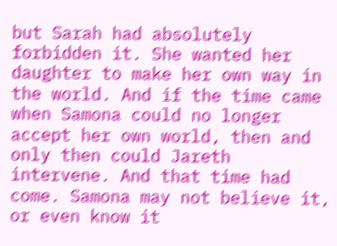but Sarah had absolutely forbidden it. She wanted her daughter to make her own way in the world. And if the time came when Samona could no longer accept her own world, then and only then could Jareth intervene. And that time had come. Samona may not believe it, or even know it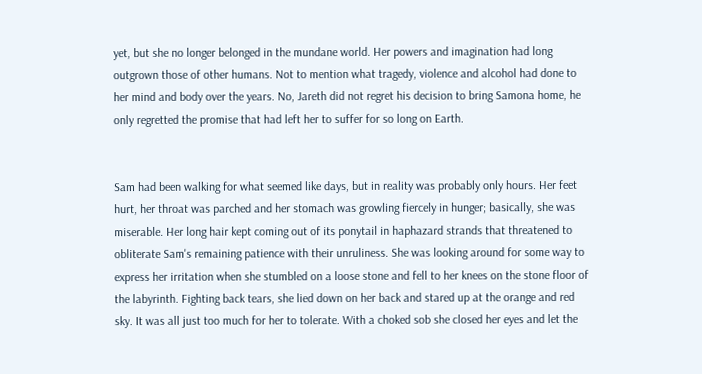yet, but she no longer belonged in the mundane world. Her powers and imagination had long outgrown those of other humans. Not to mention what tragedy, violence and alcohol had done to her mind and body over the years. No, Jareth did not regret his decision to bring Samona home, he only regretted the promise that had left her to suffer for so long on Earth.


Sam had been walking for what seemed like days, but in reality was probably only hours. Her feet hurt, her throat was parched and her stomach was growling fiercely in hunger; basically, she was miserable. Her long hair kept coming out of its ponytail in haphazard strands that threatened to obliterate Sam's remaining patience with their unruliness. She was looking around for some way to express her irritation when she stumbled on a loose stone and fell to her knees on the stone floor of the labyrinth. Fighting back tears, she lied down on her back and stared up at the orange and red sky. It was all just too much for her to tolerate. With a choked sob she closed her eyes and let the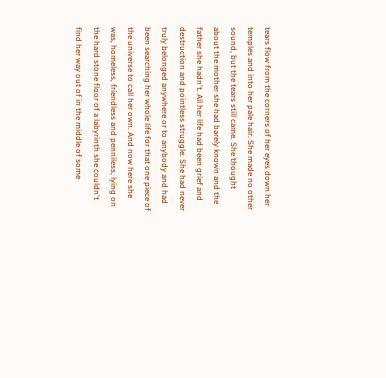tears flow from the corners of her eyes down her temples and into her pale hair. She made no other sound, but the tears still came. She thought about the mother she had barely known and the father she hadn't. All her life had been grief and destruction and pointless struggle. She had never truly belonged anywhere or to anybody and had been searching her whole life for that one piece of the universe to call her own. And now here she was, homeless, friendless and penniless, lying on the hard stone floor of a labyrinth she couldn't find her way out of in the middle of some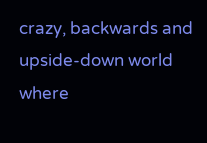crazy, backwards and upside-down world where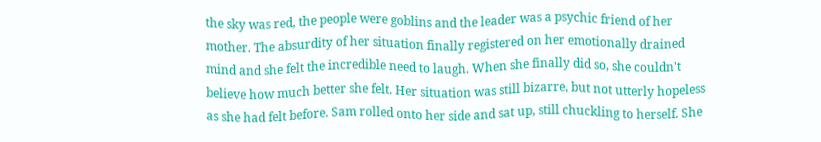the sky was red, the people were goblins and the leader was a psychic friend of her mother. The absurdity of her situation finally registered on her emotionally drained mind and she felt the incredible need to laugh. When she finally did so, she couldn't believe how much better she felt. Her situation was still bizarre, but not utterly hopeless as she had felt before. Sam rolled onto her side and sat up, still chuckling to herself. She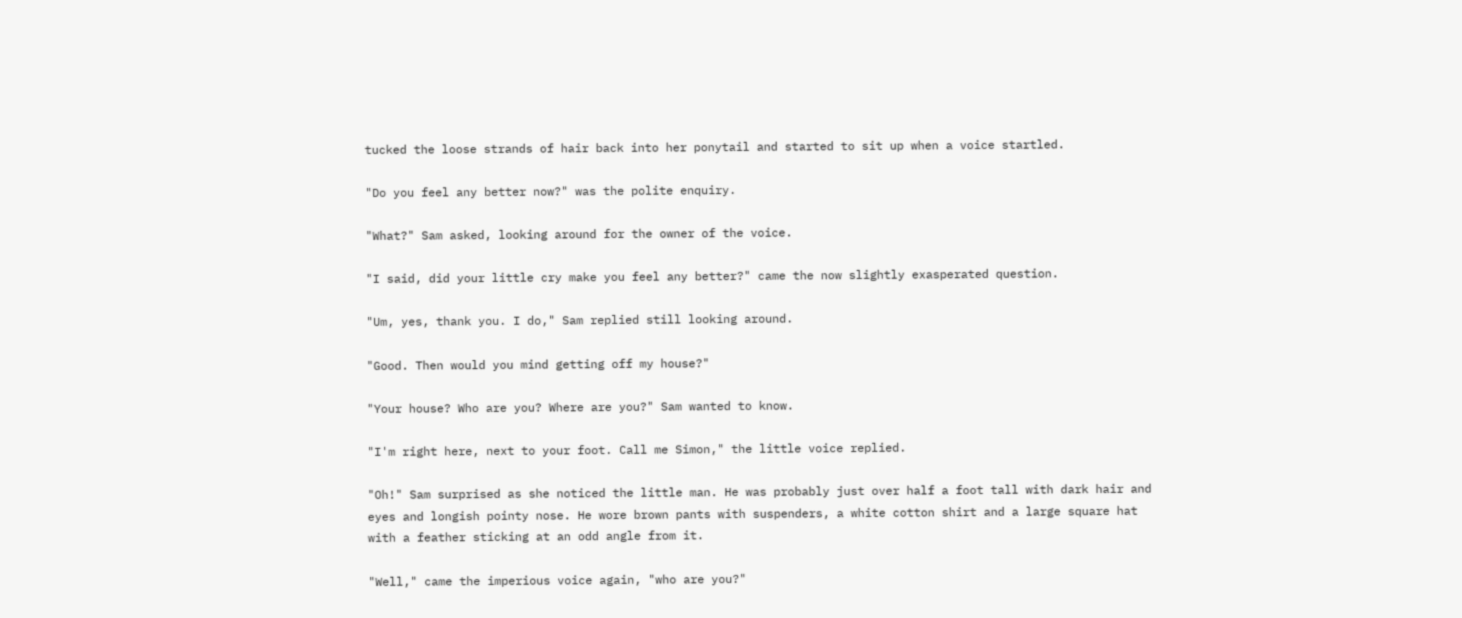tucked the loose strands of hair back into her ponytail and started to sit up when a voice startled.

"Do you feel any better now?" was the polite enquiry.

"What?" Sam asked, looking around for the owner of the voice.

"I said, did your little cry make you feel any better?" came the now slightly exasperated question.

"Um, yes, thank you. I do," Sam replied still looking around.

"Good. Then would you mind getting off my house?"

"Your house? Who are you? Where are you?" Sam wanted to know.

"I'm right here, next to your foot. Call me Simon," the little voice replied.

"Oh!" Sam surprised as she noticed the little man. He was probably just over half a foot tall with dark hair and eyes and longish pointy nose. He wore brown pants with suspenders, a white cotton shirt and a large square hat with a feather sticking at an odd angle from it.

"Well," came the imperious voice again, "who are you?"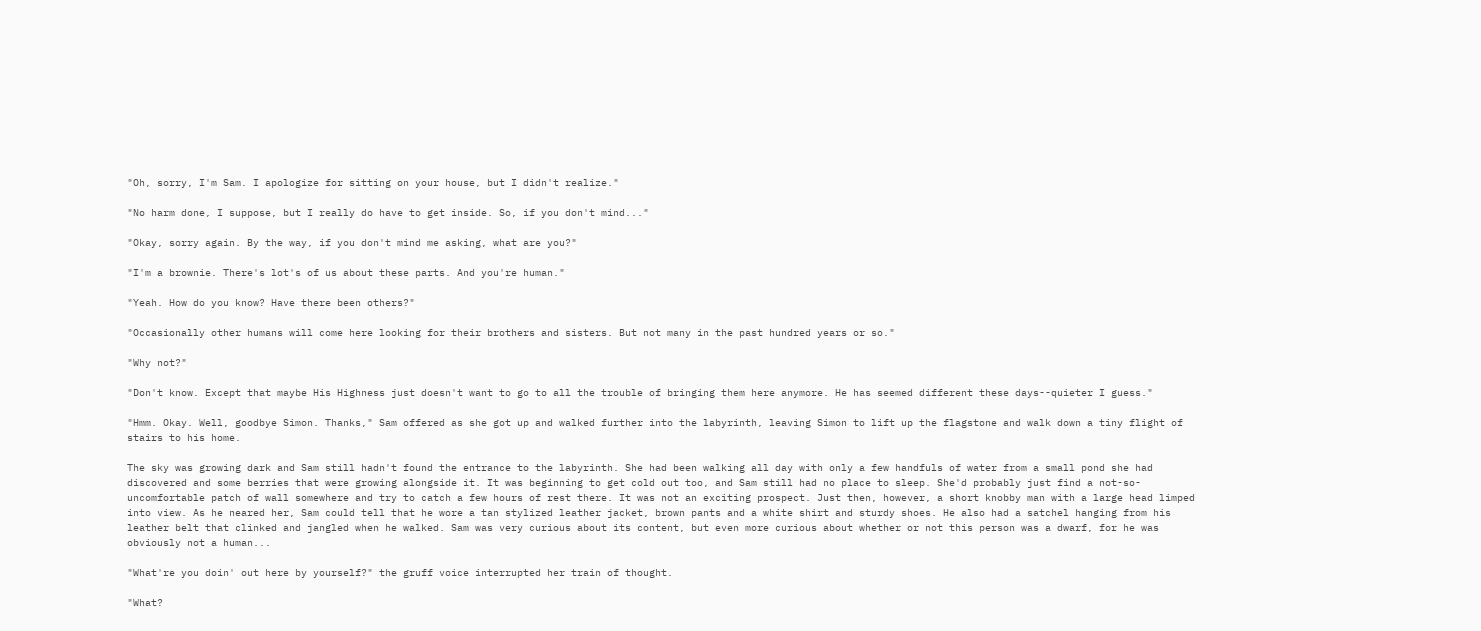"Oh, sorry, I'm Sam. I apologize for sitting on your house, but I didn't realize."

"No harm done, I suppose, but I really do have to get inside. So, if you don't mind..."

"Okay, sorry again. By the way, if you don't mind me asking, what are you?"

"I'm a brownie. There's lot's of us about these parts. And you're human."

"Yeah. How do you know? Have there been others?"

"Occasionally other humans will come here looking for their brothers and sisters. But not many in the past hundred years or so."

"Why not?"

"Don't know. Except that maybe His Highness just doesn't want to go to all the trouble of bringing them here anymore. He has seemed different these days--quieter I guess."

"Hmm. Okay. Well, goodbye Simon. Thanks," Sam offered as she got up and walked further into the labyrinth, leaving Simon to lift up the flagstone and walk down a tiny flight of stairs to his home.

The sky was growing dark and Sam still hadn't found the entrance to the labyrinth. She had been walking all day with only a few handfuls of water from a small pond she had discovered and some berries that were growing alongside it. It was beginning to get cold out too, and Sam still had no place to sleep. She'd probably just find a not-so-uncomfortable patch of wall somewhere and try to catch a few hours of rest there. It was not an exciting prospect. Just then, however, a short knobby man with a large head limped into view. As he neared her, Sam could tell that he wore a tan stylized leather jacket, brown pants and a white shirt and sturdy shoes. He also had a satchel hanging from his leather belt that clinked and jangled when he walked. Sam was very curious about its content, but even more curious about whether or not this person was a dwarf, for he was obviously not a human...

"What're you doin' out here by yourself?" the gruff voice interrupted her train of thought.

"What?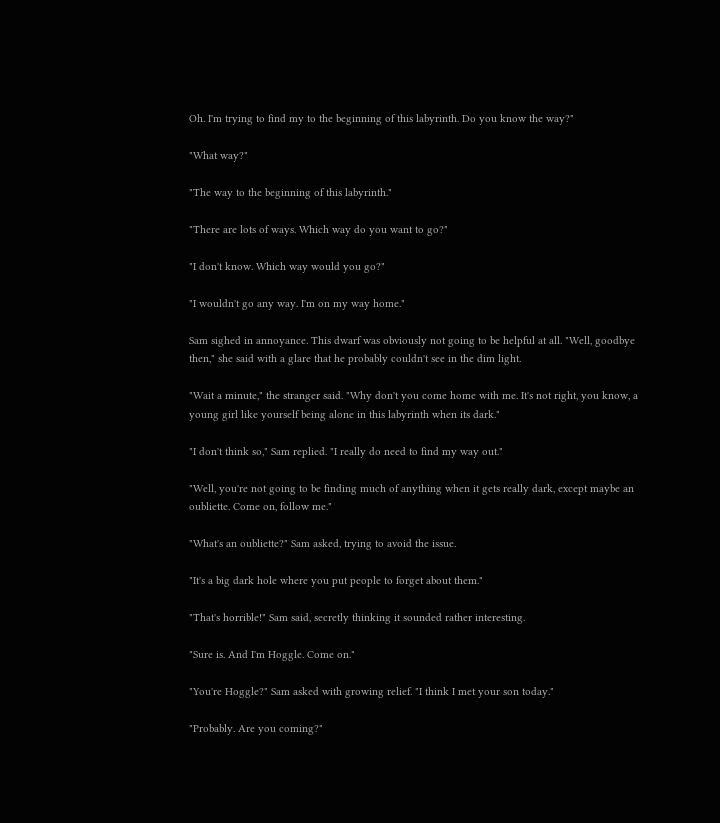Oh. I'm trying to find my to the beginning of this labyrinth. Do you know the way?"

"What way?"

"The way to the beginning of this labyrinth."

"There are lots of ways. Which way do you want to go?"

"I don't know. Which way would you go?"

"I wouldn't go any way. I'm on my way home."

Sam sighed in annoyance. This dwarf was obviously not going to be helpful at all. "Well, goodbye then," she said with a glare that he probably couldn't see in the dim light.

"Wait a minute," the stranger said. "Why don't you come home with me. It's not right, you know, a young girl like yourself being alone in this labyrinth when its dark."

"I don't think so," Sam replied. "I really do need to find my way out."

"Well, you're not going to be finding much of anything when it gets really dark, except maybe an oubliette. Come on, follow me."

"What's an oubliette?" Sam asked, trying to avoid the issue.

"It's a big dark hole where you put people to forget about them."

"That's horrible!" Sam said, secretly thinking it sounded rather interesting.

"Sure is. And I'm Hoggle. Come on."

"You're Hoggle?" Sam asked with growing relief. "I think I met your son today."

"Probably. Are you coming?"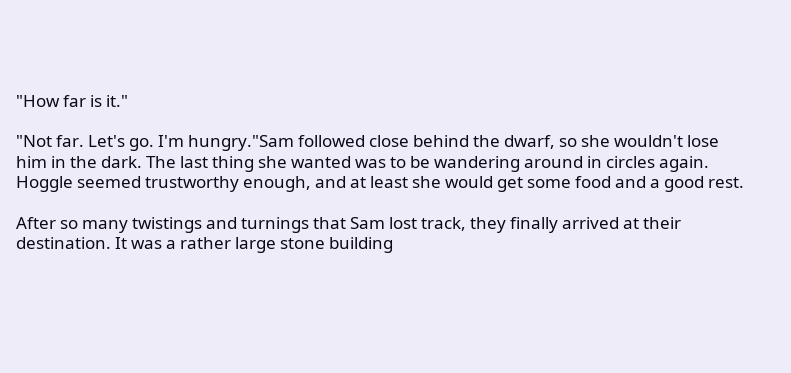"How far is it."

"Not far. Let's go. I'm hungry."Sam followed close behind the dwarf, so she wouldn't lose him in the dark. The last thing she wanted was to be wandering around in circles again. Hoggle seemed trustworthy enough, and at least she would get some food and a good rest.

After so many twistings and turnings that Sam lost track, they finally arrived at their destination. It was a rather large stone building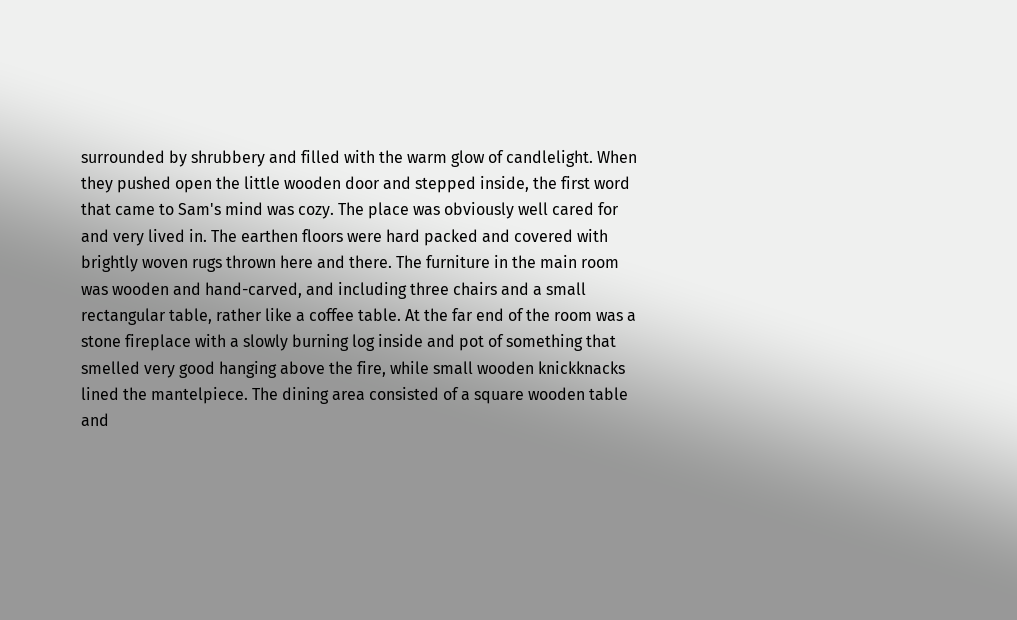surrounded by shrubbery and filled with the warm glow of candlelight. When they pushed open the little wooden door and stepped inside, the first word that came to Sam's mind was cozy. The place was obviously well cared for and very lived in. The earthen floors were hard packed and covered with brightly woven rugs thrown here and there. The furniture in the main room was wooden and hand-carved, and including three chairs and a small rectangular table, rather like a coffee table. At the far end of the room was a stone fireplace with a slowly burning log inside and pot of something that smelled very good hanging above the fire, while small wooden knickknacks lined the mantelpiece. The dining area consisted of a square wooden table and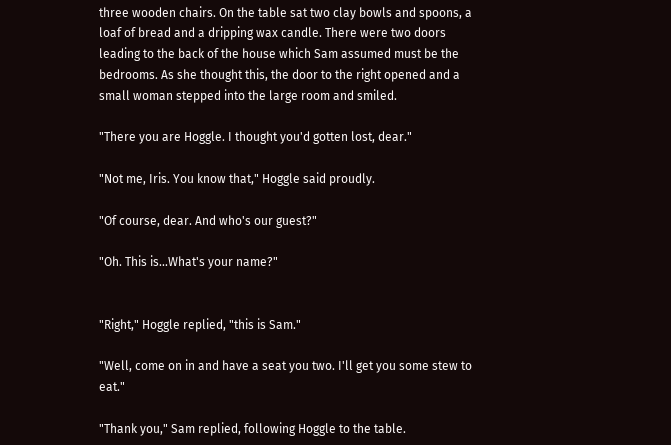three wooden chairs. On the table sat two clay bowls and spoons, a loaf of bread and a dripping wax candle. There were two doors leading to the back of the house which Sam assumed must be the bedrooms. As she thought this, the door to the right opened and a small woman stepped into the large room and smiled.

"There you are Hoggle. I thought you'd gotten lost, dear."

"Not me, Iris. You know that," Hoggle said proudly.

"Of course, dear. And who's our guest?"

"Oh. This is...What's your name?"


"Right," Hoggle replied, "this is Sam."

"Well, come on in and have a seat you two. I'll get you some stew to eat."

"Thank you," Sam replied, following Hoggle to the table.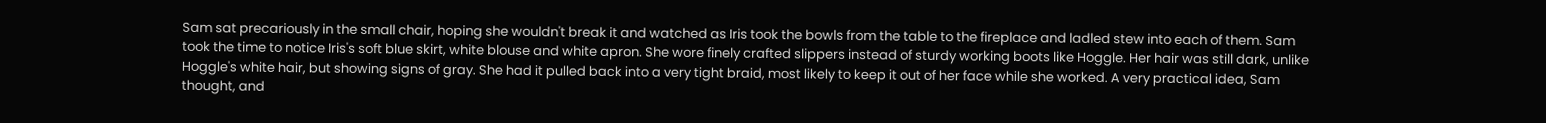Sam sat precariously in the small chair, hoping she wouldn't break it and watched as Iris took the bowls from the table to the fireplace and ladled stew into each of them. Sam took the time to notice Iris's soft blue skirt, white blouse and white apron. She wore finely crafted slippers instead of sturdy working boots like Hoggle. Her hair was still dark, unlike Hoggle's white hair, but showing signs of gray. She had it pulled back into a very tight braid, most likely to keep it out of her face while she worked. A very practical idea, Sam thought, and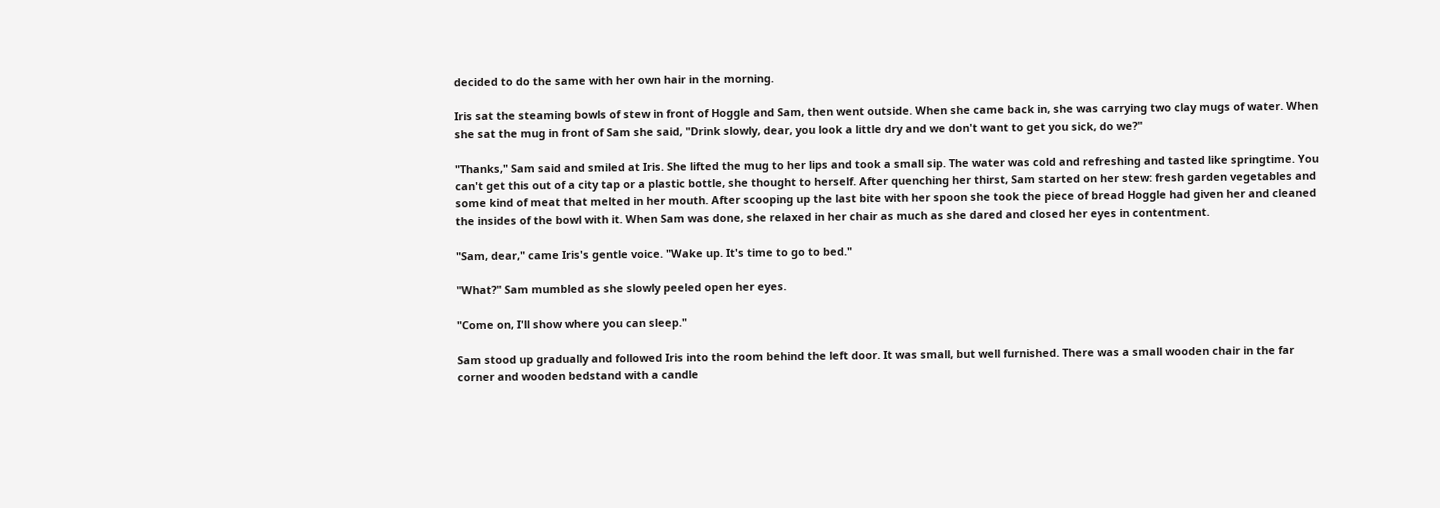decided to do the same with her own hair in the morning.

Iris sat the steaming bowls of stew in front of Hoggle and Sam, then went outside. When she came back in, she was carrying two clay mugs of water. When she sat the mug in front of Sam she said, "Drink slowly, dear, you look a little dry and we don't want to get you sick, do we?"

"Thanks," Sam said and smiled at Iris. She lifted the mug to her lips and took a small sip. The water was cold and refreshing and tasted like springtime. You can't get this out of a city tap or a plastic bottle, she thought to herself. After quenching her thirst, Sam started on her stew: fresh garden vegetables and some kind of meat that melted in her mouth. After scooping up the last bite with her spoon she took the piece of bread Hoggle had given her and cleaned the insides of the bowl with it. When Sam was done, she relaxed in her chair as much as she dared and closed her eyes in contentment.

"Sam, dear," came Iris's gentle voice. "Wake up. It's time to go to bed."

"What?" Sam mumbled as she slowly peeled open her eyes.

"Come on, I'll show where you can sleep."

Sam stood up gradually and followed Iris into the room behind the left door. It was small, but well furnished. There was a small wooden chair in the far corner and wooden bedstand with a candle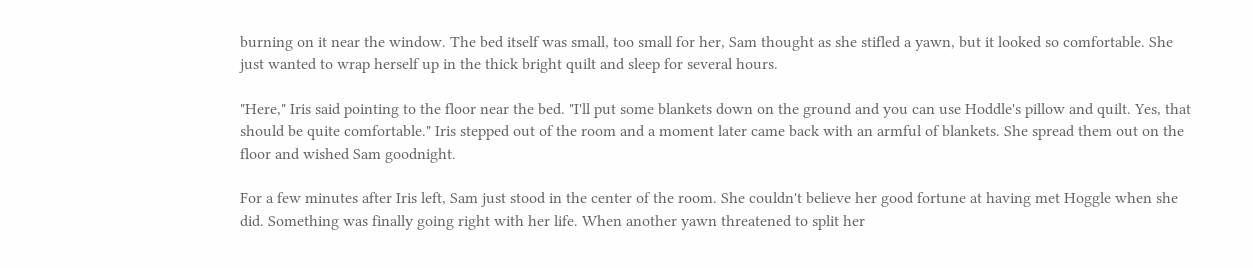burning on it near the window. The bed itself was small, too small for her, Sam thought as she stifled a yawn, but it looked so comfortable. She just wanted to wrap herself up in the thick bright quilt and sleep for several hours.

"Here," Iris said pointing to the floor near the bed. "I'll put some blankets down on the ground and you can use Hoddle's pillow and quilt. Yes, that should be quite comfortable." Iris stepped out of the room and a moment later came back with an armful of blankets. She spread them out on the floor and wished Sam goodnight.

For a few minutes after Iris left, Sam just stood in the center of the room. She couldn't believe her good fortune at having met Hoggle when she did. Something was finally going right with her life. When another yawn threatened to split her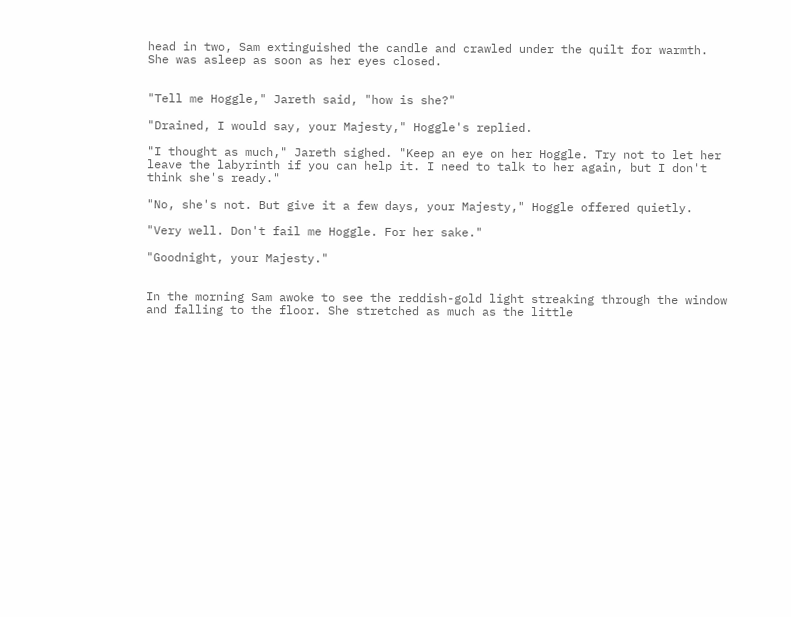head in two, Sam extinguished the candle and crawled under the quilt for warmth. She was asleep as soon as her eyes closed.


"Tell me Hoggle," Jareth said, "how is she?"

"Drained, I would say, your Majesty," Hoggle's replied.

"I thought as much," Jareth sighed. "Keep an eye on her Hoggle. Try not to let her leave the labyrinth if you can help it. I need to talk to her again, but I don't think she's ready."

"No, she's not. But give it a few days, your Majesty," Hoggle offered quietly.

"Very well. Don't fail me Hoggle. For her sake."

"Goodnight, your Majesty."


In the morning Sam awoke to see the reddish-gold light streaking through the window and falling to the floor. She stretched as much as the little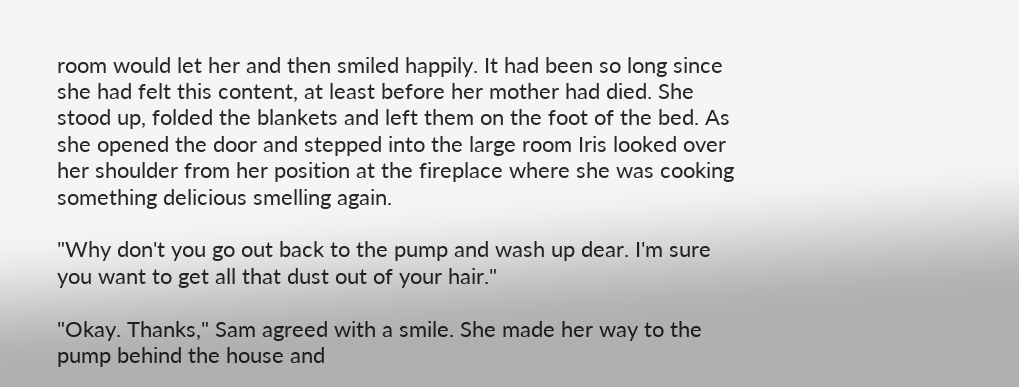room would let her and then smiled happily. It had been so long since she had felt this content, at least before her mother had died. She stood up, folded the blankets and left them on the foot of the bed. As she opened the door and stepped into the large room Iris looked over her shoulder from her position at the fireplace where she was cooking something delicious smelling again.

"Why don't you go out back to the pump and wash up dear. I'm sure you want to get all that dust out of your hair."

"Okay. Thanks," Sam agreed with a smile. She made her way to the pump behind the house and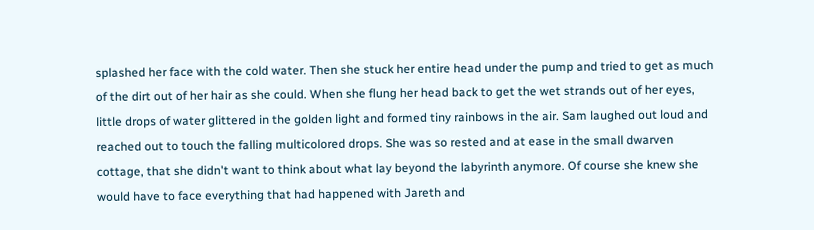splashed her face with the cold water. Then she stuck her entire head under the pump and tried to get as much of the dirt out of her hair as she could. When she flung her head back to get the wet strands out of her eyes, little drops of water glittered in the golden light and formed tiny rainbows in the air. Sam laughed out loud and reached out to touch the falling multicolored drops. She was so rested and at ease in the small dwarven cottage, that she didn't want to think about what lay beyond the labyrinth anymore. Of course she knew she would have to face everything that had happened with Jareth and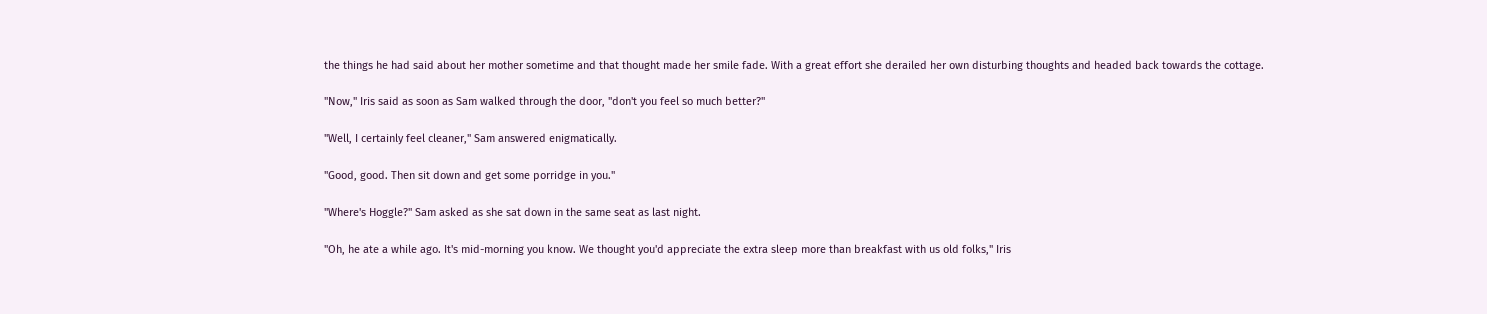the things he had said about her mother sometime and that thought made her smile fade. With a great effort she derailed her own disturbing thoughts and headed back towards the cottage.

"Now," Iris said as soon as Sam walked through the door, "don't you feel so much better?"

"Well, I certainly feel cleaner," Sam answered enigmatically.

"Good, good. Then sit down and get some porridge in you."

"Where's Hoggle?" Sam asked as she sat down in the same seat as last night.

"Oh, he ate a while ago. It's mid-morning you know. We thought you'd appreciate the extra sleep more than breakfast with us old folks," Iris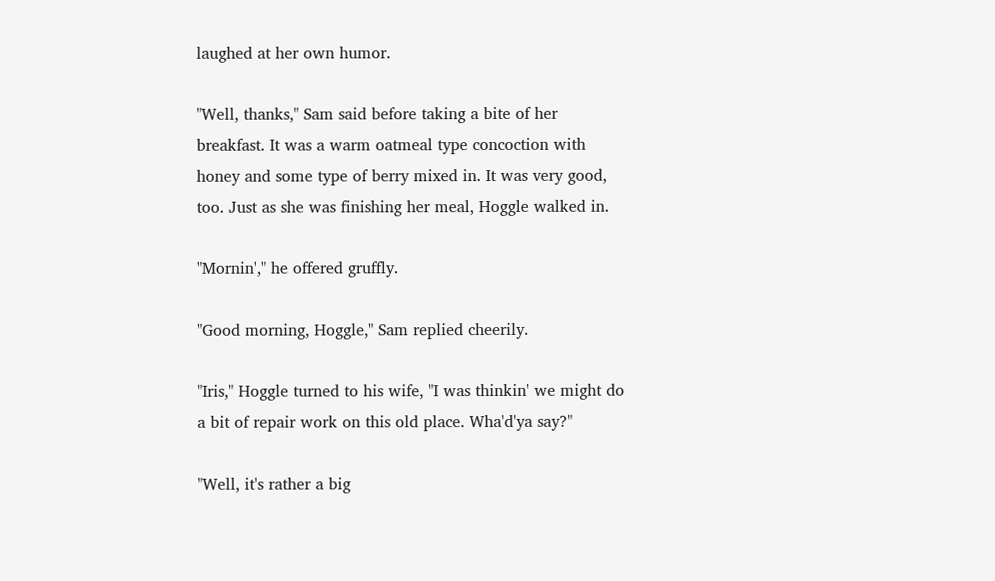laughed at her own humor.

"Well, thanks," Sam said before taking a bite of her breakfast. It was a warm oatmeal type concoction with honey and some type of berry mixed in. It was very good, too. Just as she was finishing her meal, Hoggle walked in.

"Mornin'," he offered gruffly.

"Good morning, Hoggle," Sam replied cheerily.

"Iris," Hoggle turned to his wife, "I was thinkin' we might do a bit of repair work on this old place. Wha'd'ya say?"

"Well, it's rather a big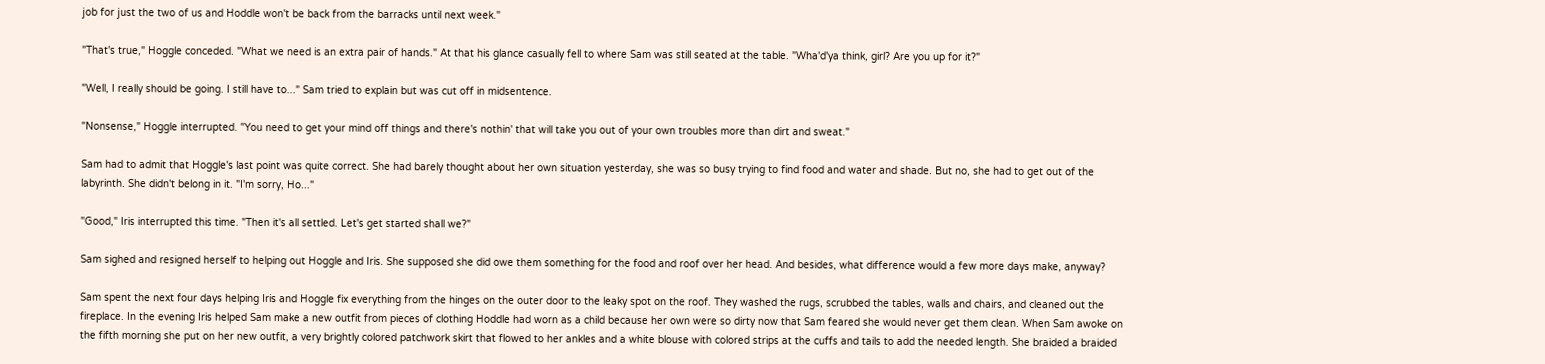job for just the two of us and Hoddle won't be back from the barracks until next week."

"That's true," Hoggle conceded. "What we need is an extra pair of hands." At that his glance casually fell to where Sam was still seated at the table. "Wha'd'ya think, girl? Are you up for it?"

"Well, I really should be going. I still have to..." Sam tried to explain but was cut off in midsentence.

"Nonsense," Hoggle interrupted. "You need to get your mind off things and there's nothin' that will take you out of your own troubles more than dirt and sweat."

Sam had to admit that Hoggle's last point was quite correct. She had barely thought about her own situation yesterday, she was so busy trying to find food and water and shade. But no, she had to get out of the labyrinth. She didn't belong in it. "I'm sorry, Ho..."

"Good," Iris interrupted this time. "Then it's all settled. Let's get started shall we?"

Sam sighed and resigned herself to helping out Hoggle and Iris. She supposed she did owe them something for the food and roof over her head. And besides, what difference would a few more days make, anyway?

Sam spent the next four days helping Iris and Hoggle fix everything from the hinges on the outer door to the leaky spot on the roof. They washed the rugs, scrubbed the tables, walls and chairs, and cleaned out the fireplace. In the evening Iris helped Sam make a new outfit from pieces of clothing Hoddle had worn as a child because her own were so dirty now that Sam feared she would never get them clean. When Sam awoke on the fifth morning she put on her new outfit, a very brightly colored patchwork skirt that flowed to her ankles and a white blouse with colored strips at the cuffs and tails to add the needed length. She braided a braided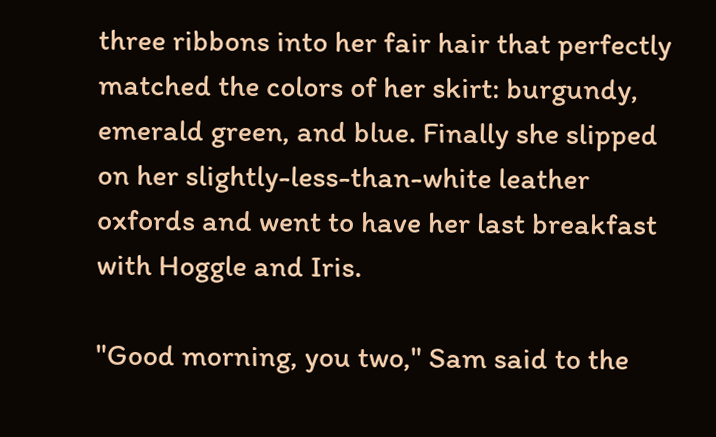three ribbons into her fair hair that perfectly matched the colors of her skirt: burgundy, emerald green, and blue. Finally she slipped on her slightly-less-than-white leather oxfords and went to have her last breakfast with Hoggle and Iris.

"Good morning, you two," Sam said to the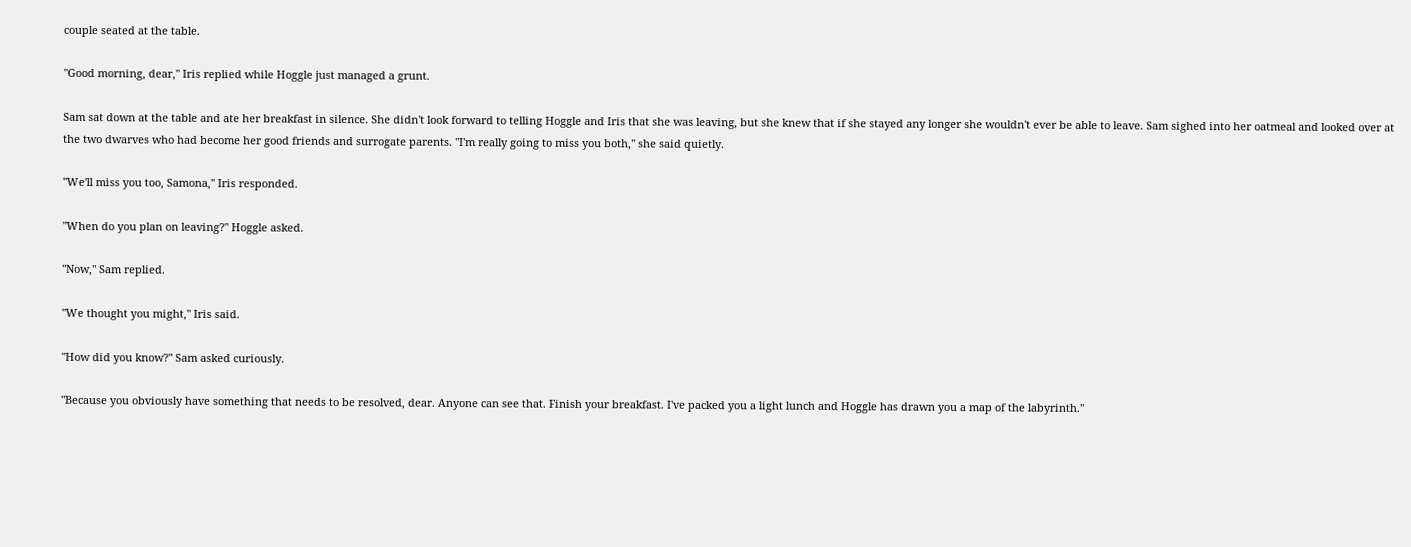couple seated at the table.

"Good morning, dear," Iris replied while Hoggle just managed a grunt.

Sam sat down at the table and ate her breakfast in silence. She didn't look forward to telling Hoggle and Iris that she was leaving, but she knew that if she stayed any longer she wouldn't ever be able to leave. Sam sighed into her oatmeal and looked over at the two dwarves who had become her good friends and surrogate parents. "I'm really going to miss you both," she said quietly.

"We'll miss you too, Samona," Iris responded.

"When do you plan on leaving?" Hoggle asked.

"Now," Sam replied.

"We thought you might," Iris said.

"How did you know?" Sam asked curiously.

"Because you obviously have something that needs to be resolved, dear. Anyone can see that. Finish your breakfast. I've packed you a light lunch and Hoggle has drawn you a map of the labyrinth."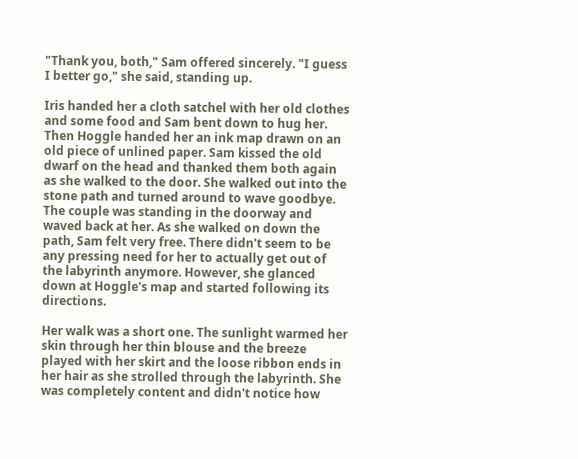"Thank you, both," Sam offered sincerely. "I guess I better go," she said, standing up.

Iris handed her a cloth satchel with her old clothes and some food and Sam bent down to hug her. Then Hoggle handed her an ink map drawn on an old piece of unlined paper. Sam kissed the old dwarf on the head and thanked them both again as she walked to the door. She walked out into the stone path and turned around to wave goodbye. The couple was standing in the doorway and waved back at her. As she walked on down the path, Sam felt very free. There didn't seem to be any pressing need for her to actually get out of the labyrinth anymore. However, she glanced down at Hoggle's map and started following its directions.

Her walk was a short one. The sunlight warmed her skin through her thin blouse and the breeze played with her skirt and the loose ribbon ends in her hair as she strolled through the labyrinth. She was completely content and didn't notice how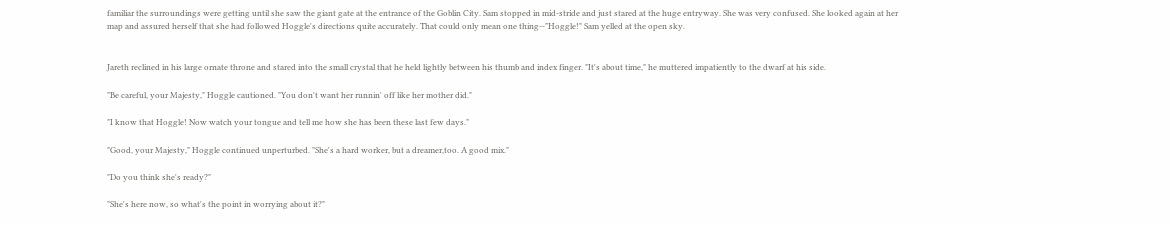familiar the surroundings were getting until she saw the giant gate at the entrance of the Goblin City. Sam stopped in mid-stride and just stared at the huge entryway. She was very confused. She looked again at her map and assured herself that she had followed Hoggle's directions quite accurately. That could only mean one thing--"Hoggle!" Sam yelled at the open sky.


Jareth reclined in his large ornate throne and stared into the small crystal that he held lightly between his thumb and index finger. "It's about time," he muttered impatiently to the dwarf at his side.

"Be careful, your Majesty," Hoggle cautioned. "You don't want her runnin' off like her mother did."

"I know that Hoggle! Now watch your tongue and tell me how she has been these last few days."

"Good, your Majesty," Hoggle continued unperturbed. "She's a hard worker, but a dreamer,too. A good mix."

"Do you think she's ready?"

"She's here now, so what's the point in worrying about it?"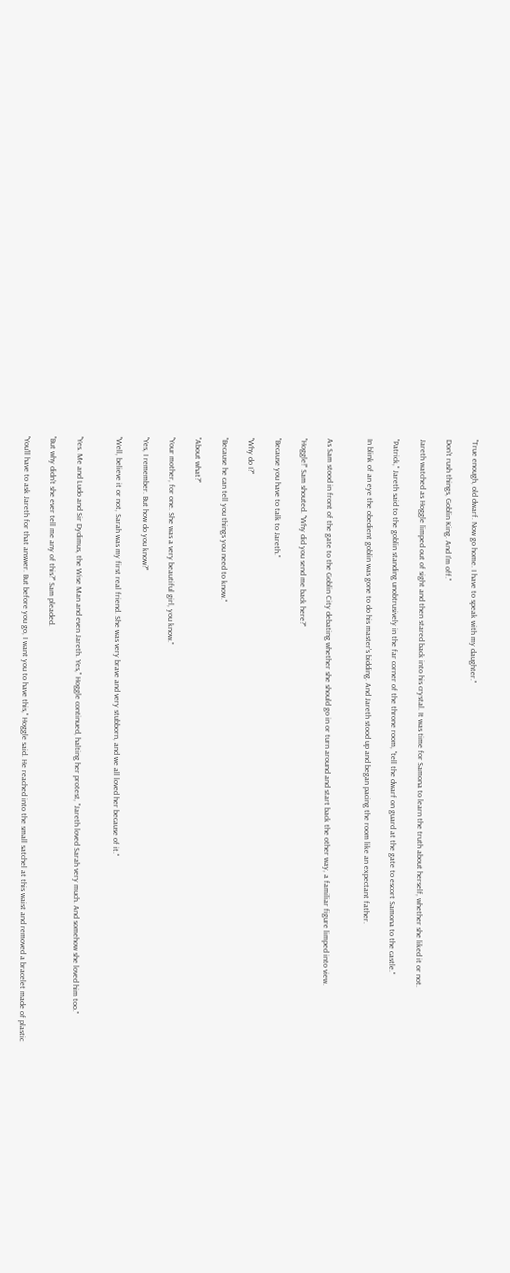"True enough, old dwarf. Now go home. I have to speak with my daughter."

Don't rush things, Goblin King. And I'm off."

Jareth watched as Hoggle limped out of sight and then stared back into his crystal. It was time for Samona to learn the truth about herself, whether she liked it or not.

"Patrick," Jareth said to the goblin standing unobtrusively in the far corner of the throne room, "tell the dwarf on guard at the gate to escort Samona to the castle."

In blink of an eye the obedient goblin was gone to do his master's bidding. And Jareth stood up and began pacing the room like an expectant father.


As Sam stood in front of the gate to the Goblin City debating whether she should go in or turn around and start back the other way, a familiar figure limped into view.

"Hoggle!" Sam shouted. "Why did you send me back here?"

"Because you have to talk to Jareth."

"Why do I?"

"Because he can tell you things you need to know."

"About what?"

"Your mother, for one. She was a very beautiful girl, you know."

"Yes, I remember. But how do you know?"

"Well, believe it or not, Sarah was my first real friend. She was very brave and very stubborn, and we all loved her because of it."


"Yes. Me and Ludo and Sir Dydimus, the Wise Man and even Jareth. Yes," Hoggle continued, halting her protest, "Jareth loved Sarah very much. And somehow she loved him too."

"But why didn't she ever tell me any of this?" Sam pleaded.

"You'll have to ask Jareth for that answer. But before you go, I want you to have this," Hoggle said. He reached into the small satchel at this waist and removed a bracelet made of plastic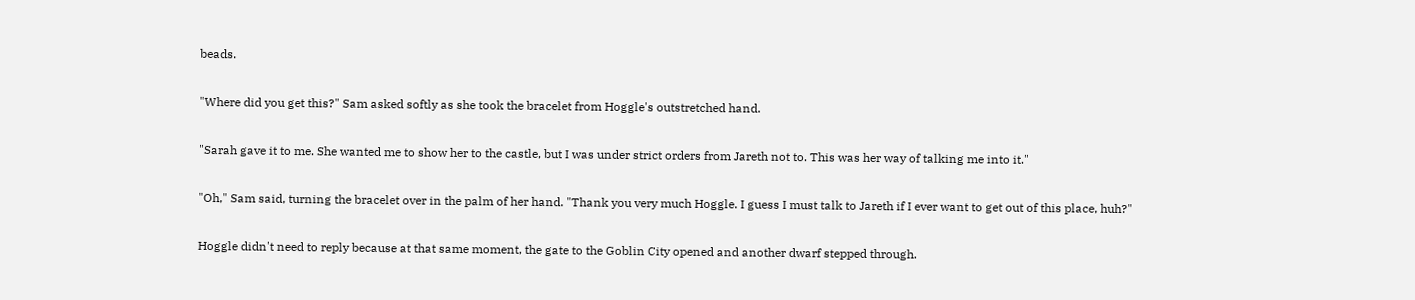beads.

"Where did you get this?" Sam asked softly as she took the bracelet from Hoggle's outstretched hand.

"Sarah gave it to me. She wanted me to show her to the castle, but I was under strict orders from Jareth not to. This was her way of talking me into it."

"Oh," Sam said, turning the bracelet over in the palm of her hand. "Thank you very much Hoggle. I guess I must talk to Jareth if I ever want to get out of this place, huh?"

Hoggle didn't need to reply because at that same moment, the gate to the Goblin City opened and another dwarf stepped through.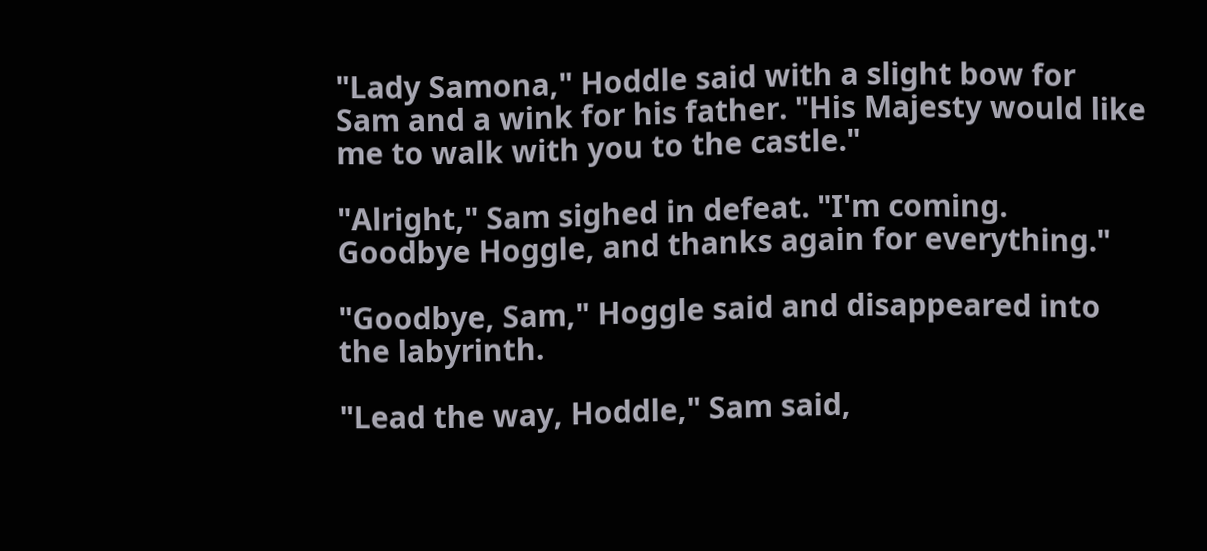"Lady Samona," Hoddle said with a slight bow for Sam and a wink for his father. "His Majesty would like me to walk with you to the castle."

"Alright," Sam sighed in defeat. "I'm coming. Goodbye Hoggle, and thanks again for everything."

"Goodbye, Sam," Hoggle said and disappeared into the labyrinth.

"Lead the way, Hoddle," Sam said,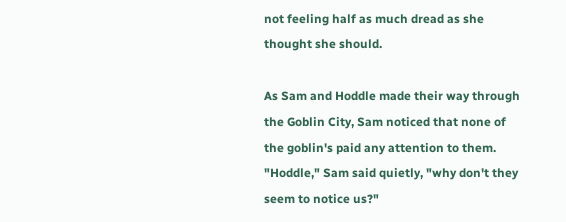not feeling half as much dread as she thought she should.

As Sam and Hoddle made their way through the Goblin City, Sam noticed that none of the goblin's paid any attention to them. "Hoddle," Sam said quietly, "why don't they seem to notice us?"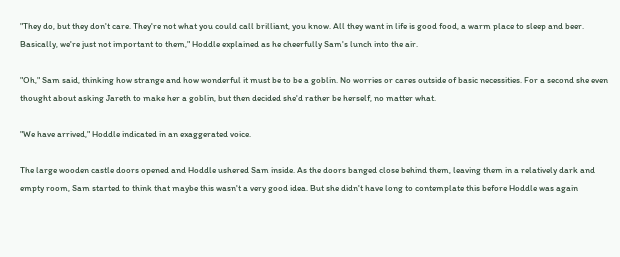"They do, but they don't care. They're not what you could call brilliant, you know. All they want in life is good food, a warm place to sleep and beer. Basically, we're just not important to them," Hoddle explained as he cheerfully Sam's lunch into the air.

"Oh," Sam said, thinking how strange and how wonderful it must be to be a goblin. No worries or cares outside of basic necessities. For a second she even thought about asking Jareth to make her a goblin, but then decided she'd rather be herself, no matter what.

"We have arrived," Hoddle indicated in an exaggerated voice.

The large wooden castle doors opened and Hoddle ushered Sam inside. As the doors banged close behind them, leaving them in a relatively dark and empty room, Sam started to think that maybe this wasn't a very good idea. But she didn't have long to contemplate this before Hoddle was again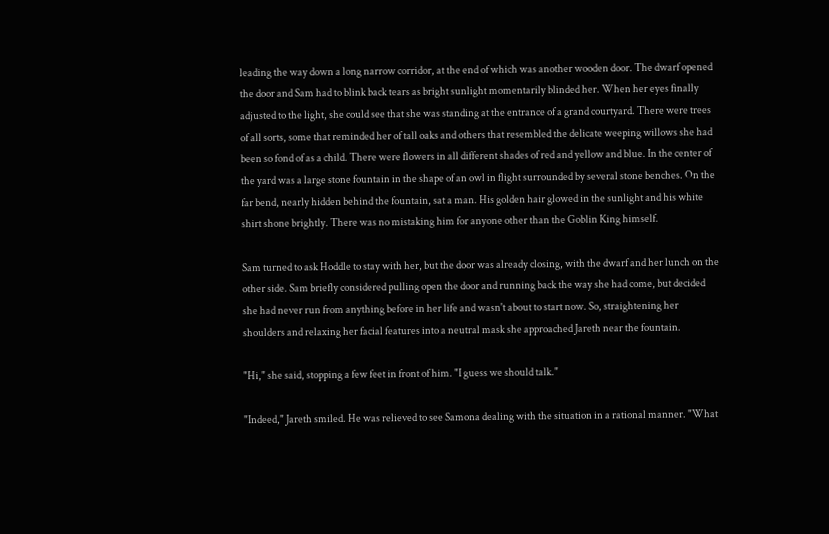leading the way down a long narrow corridor, at the end of which was another wooden door. The dwarf opened the door and Sam had to blink back tears as bright sunlight momentarily blinded her. When her eyes finally adjusted to the light, she could see that she was standing at the entrance of a grand courtyard. There were trees of all sorts, some that reminded her of tall oaks and others that resembled the delicate weeping willows she had been so fond of as a child. There were flowers in all different shades of red and yellow and blue. In the center of the yard was a large stone fountain in the shape of an owl in flight surrounded by several stone benches. On the far bend, nearly hidden behind the fountain, sat a man. His golden hair glowed in the sunlight and his white shirt shone brightly. There was no mistaking him for anyone other than the Goblin King himself.

Sam turned to ask Hoddle to stay with her, but the door was already closing, with the dwarf and her lunch on the other side. Sam briefly considered pulling open the door and running back the way she had come, but decided she had never run from anything before in her life and wasn't about to start now. So, straightening her shoulders and relaxing her facial features into a neutral mask she approached Jareth near the fountain.

"Hi," she said, stopping a few feet in front of him. "I guess we should talk."

"Indeed," Jareth smiled. He was relieved to see Samona dealing with the situation in a rational manner. "What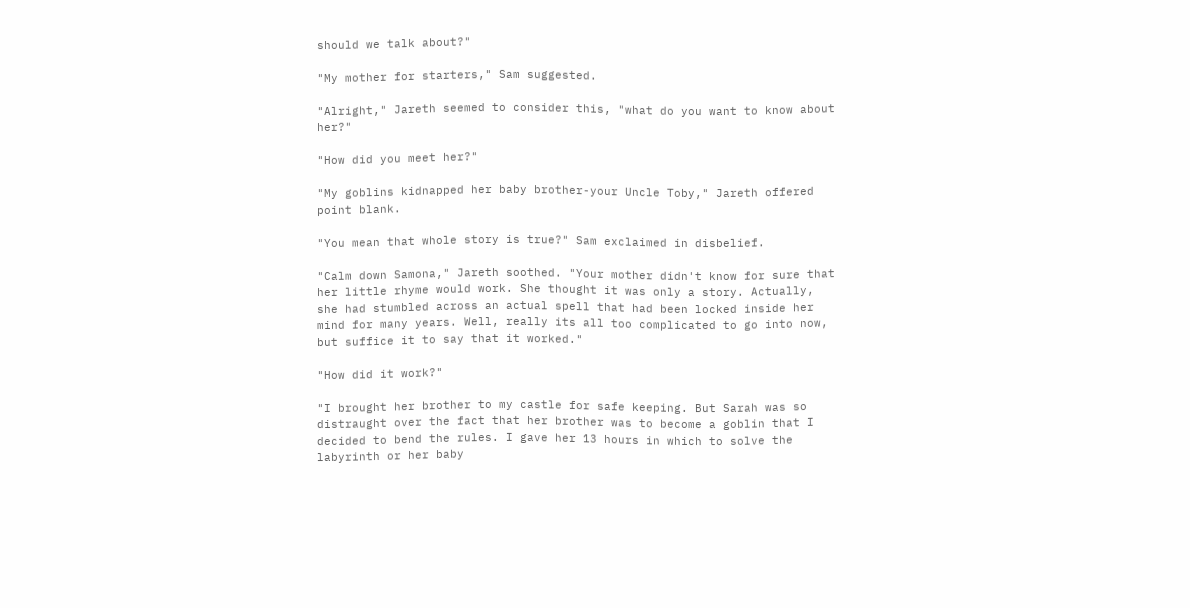should we talk about?"

"My mother for starters," Sam suggested.

"Alright," Jareth seemed to consider this, "what do you want to know about her?"

"How did you meet her?"

"My goblins kidnapped her baby brother-your Uncle Toby," Jareth offered point blank.

"You mean that whole story is true?" Sam exclaimed in disbelief.

"Calm down Samona," Jareth soothed. "Your mother didn't know for sure that her little rhyme would work. She thought it was only a story. Actually, she had stumbled across an actual spell that had been locked inside her mind for many years. Well, really its all too complicated to go into now, but suffice it to say that it worked."

"How did it work?"

"I brought her brother to my castle for safe keeping. But Sarah was so distraught over the fact that her brother was to become a goblin that I decided to bend the rules. I gave her 13 hours in which to solve the labyrinth or her baby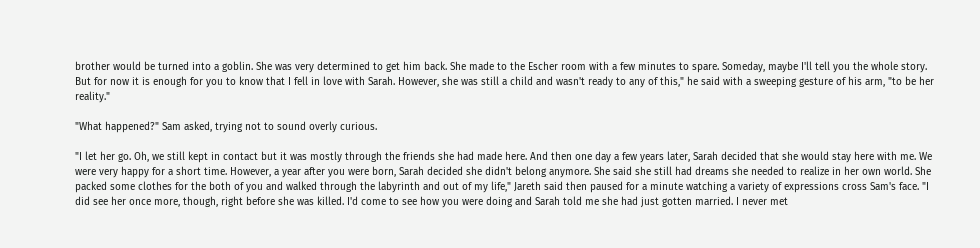brother would be turned into a goblin. She was very determined to get him back. She made to the Escher room with a few minutes to spare. Someday, maybe I'll tell you the whole story. But for now it is enough for you to know that I fell in love with Sarah. However, she was still a child and wasn't ready to any of this," he said with a sweeping gesture of his arm, "to be her reality."

"What happened?" Sam asked, trying not to sound overly curious.

"I let her go. Oh, we still kept in contact but it was mostly through the friends she had made here. And then one day a few years later, Sarah decided that she would stay here with me. We were very happy for a short time. However, a year after you were born, Sarah decided she didn't belong anymore. She said she still had dreams she needed to realize in her own world. She packed some clothes for the both of you and walked through the labyrinth and out of my life," Jareth said then paused for a minute watching a variety of expressions cross Sam's face. "I did see her once more, though, right before she was killed. I'd come to see how you were doing and Sarah told me she had just gotten married. I never met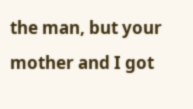the man, but your mother and I got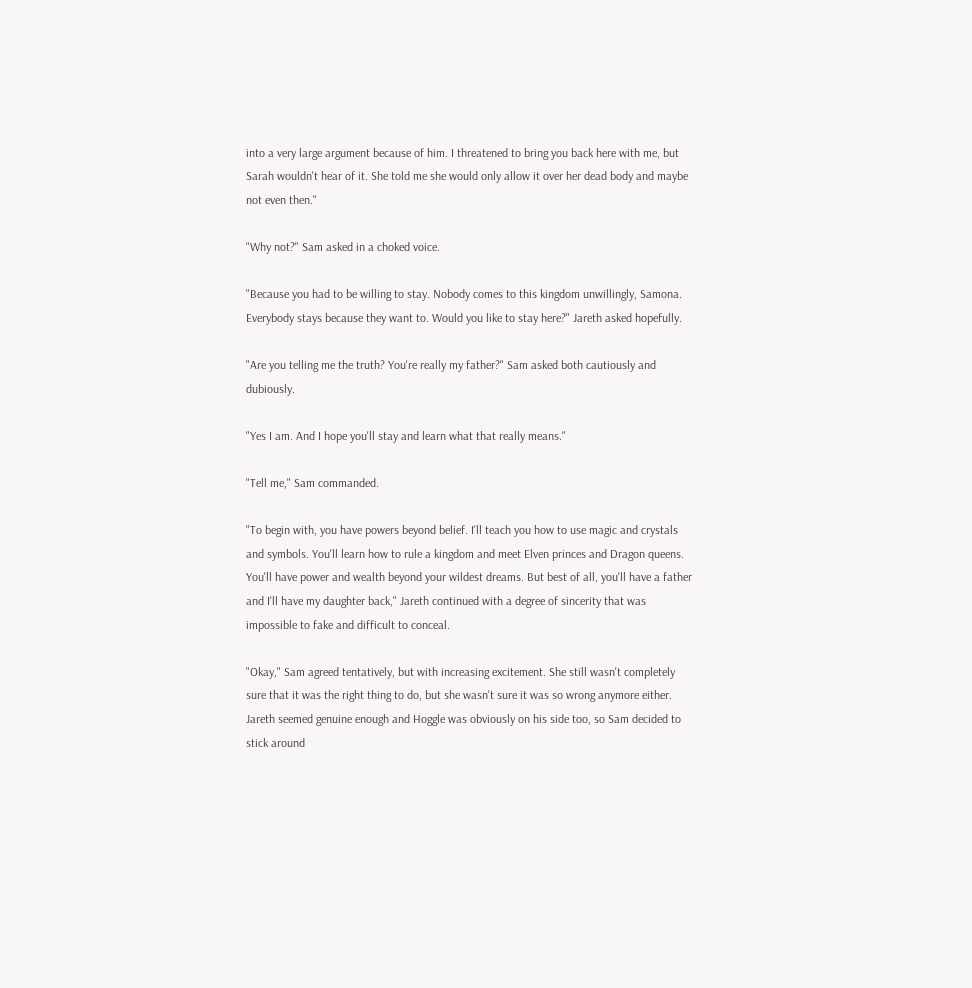into a very large argument because of him. I threatened to bring you back here with me, but Sarah wouldn't hear of it. She told me she would only allow it over her dead body and maybe not even then."

"Why not?" Sam asked in a choked voice.

"Because you had to be willing to stay. Nobody comes to this kingdom unwillingly, Samona. Everybody stays because they want to. Would you like to stay here?" Jareth asked hopefully.

"Are you telling me the truth? You're really my father?" Sam asked both cautiously and dubiously.

"Yes I am. And I hope you'll stay and learn what that really means."

"Tell me," Sam commanded.

"To begin with, you have powers beyond belief. I'll teach you how to use magic and crystals and symbols. You'll learn how to rule a kingdom and meet Elven princes and Dragon queens. You'll have power and wealth beyond your wildest dreams. But best of all, you'll have a father and I'll have my daughter back," Jareth continued with a degree of sincerity that was impossible to fake and difficult to conceal.

"Okay," Sam agreed tentatively, but with increasing excitement. She still wasn't completely sure that it was the right thing to do, but she wasn't sure it was so wrong anymore either. Jareth seemed genuine enough and Hoggle was obviously on his side too, so Sam decided to stick around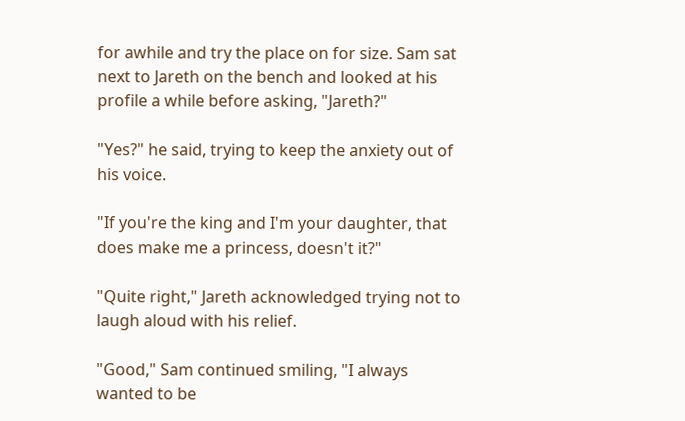for awhile and try the place on for size. Sam sat next to Jareth on the bench and looked at his profile a while before asking, "Jareth?"

"Yes?" he said, trying to keep the anxiety out of his voice.

"If you're the king and I'm your daughter, that does make me a princess, doesn't it?"

"Quite right," Jareth acknowledged trying not to laugh aloud with his relief.

"Good," Sam continued smiling, "I always wanted to be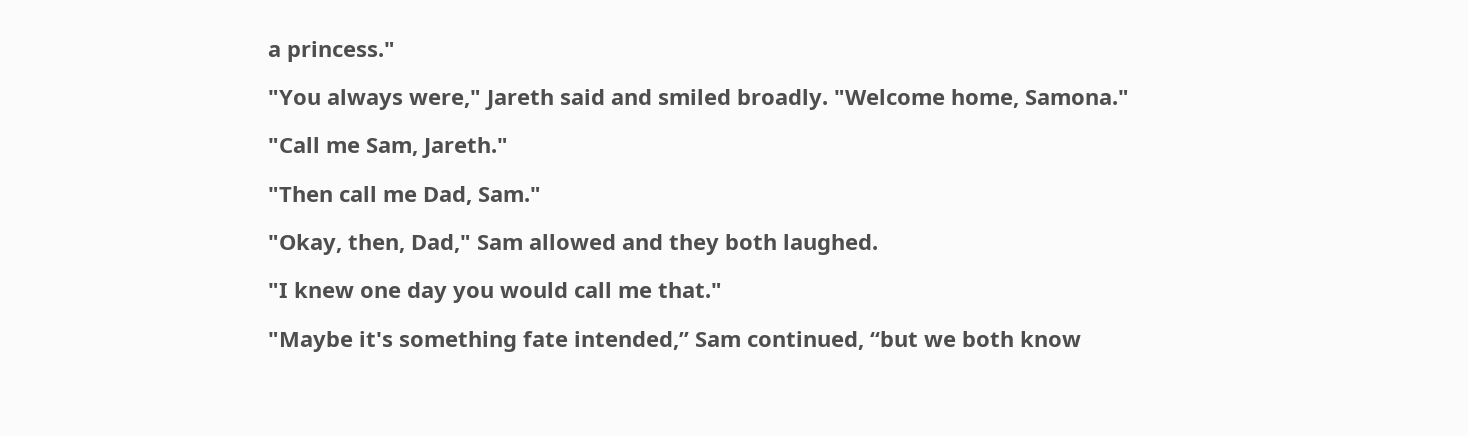a princess."

"You always were," Jareth said and smiled broadly. "Welcome home, Samona."

"Call me Sam, Jareth."

"Then call me Dad, Sam."

"Okay, then, Dad," Sam allowed and they both laughed.

"I knew one day you would call me that."

"Maybe it's something fate intended,” Sam continued, “but we both know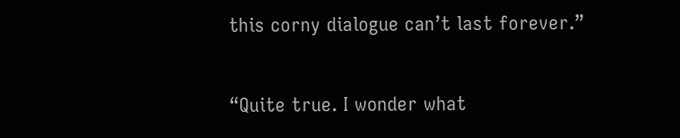this corny dialogue can’t last forever.”

“Quite true. I wonder what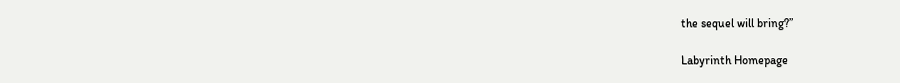the sequel will bring?”

Labyrinth Homepage